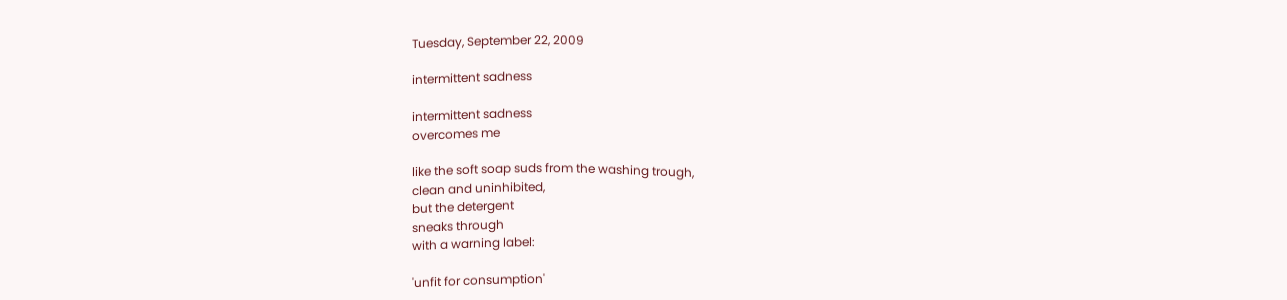Tuesday, September 22, 2009

intermittent sadness

intermittent sadness
overcomes me

like the soft soap suds from the washing trough,
clean and uninhibited,
but the detergent
sneaks through
with a warning label:

'unfit for consumption'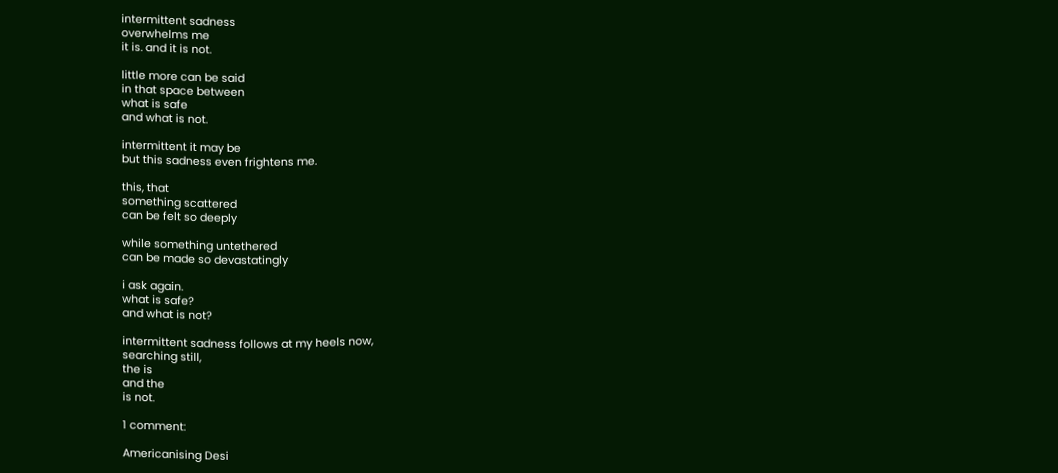intermittent sadness
overwhelms me
it is. and it is not.

little more can be said
in that space between
what is safe
and what is not.

intermittent it may be
but this sadness even frightens me.

this, that
something scattered
can be felt so deeply

while something untethered
can be made so devastatingly

i ask again.
what is safe?
and what is not?

intermittent sadness follows at my heels now,
searching still,
the is
and the
is not.

1 comment:

Americanising Desi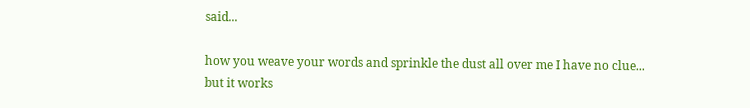said...

how you weave your words and sprinkle the dust all over me I have no clue...
but it works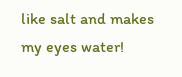like salt and makes my eyes water!